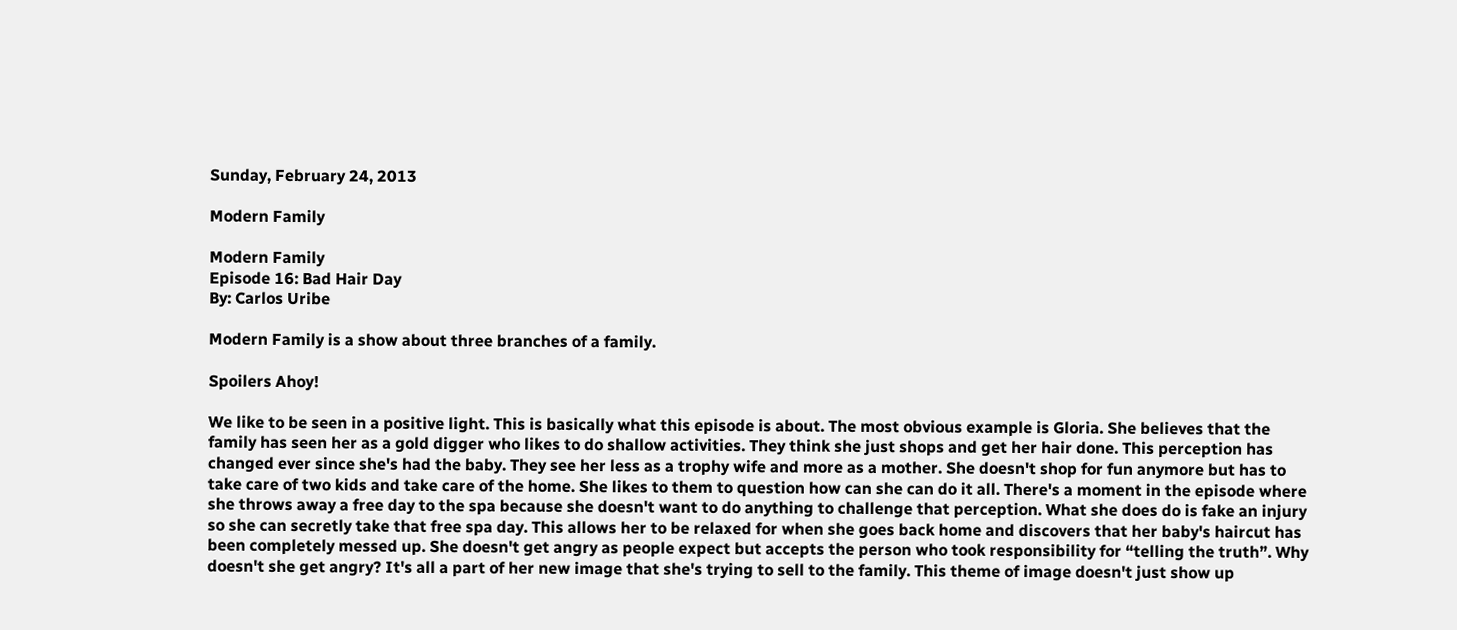Sunday, February 24, 2013

Modern Family

Modern Family
Episode 16: Bad Hair Day
By: Carlos Uribe

Modern Family is a show about three branches of a family.

Spoilers Ahoy!

We like to be seen in a positive light. This is basically what this episode is about. The most obvious example is Gloria. She believes that the family has seen her as a gold digger who likes to do shallow activities. They think she just shops and get her hair done. This perception has changed ever since she's had the baby. They see her less as a trophy wife and more as a mother. She doesn't shop for fun anymore but has to take care of two kids and take care of the home. She likes to them to question how can she can do it all. There's a moment in the episode where she throws away a free day to the spa because she doesn't want to do anything to challenge that perception. What she does do is fake an injury so she can secretly take that free spa day. This allows her to be relaxed for when she goes back home and discovers that her baby's haircut has been completely messed up. She doesn't get angry as people expect but accepts the person who took responsibility for “telling the truth”. Why doesn't she get angry? It's all a part of her new image that she's trying to sell to the family. This theme of image doesn't just show up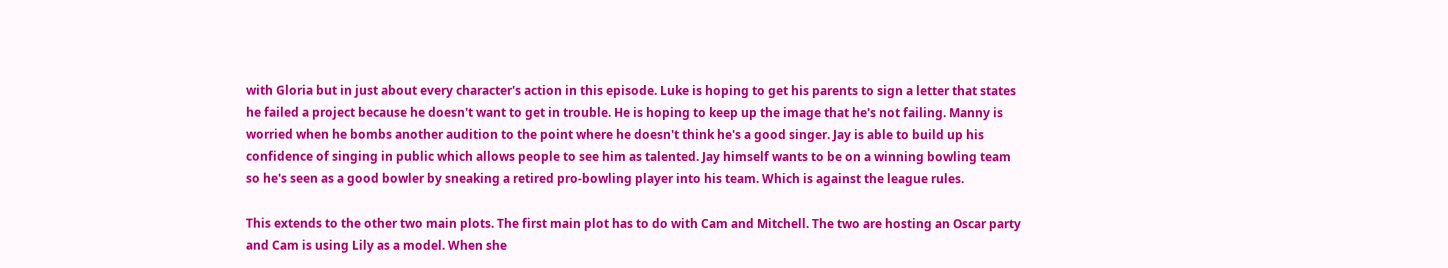with Gloria but in just about every character's action in this episode. Luke is hoping to get his parents to sign a letter that states he failed a project because he doesn't want to get in trouble. He is hoping to keep up the image that he's not failing. Manny is worried when he bombs another audition to the point where he doesn't think he's a good singer. Jay is able to build up his confidence of singing in public which allows people to see him as talented. Jay himself wants to be on a winning bowling team so he's seen as a good bowler by sneaking a retired pro-bowling player into his team. Which is against the league rules.

This extends to the other two main plots. The first main plot has to do with Cam and Mitchell. The two are hosting an Oscar party and Cam is using Lily as a model. When she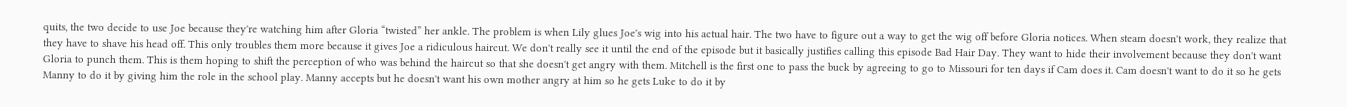quits, the two decide to use Joe because they're watching him after Gloria “twisted” her ankle. The problem is when Lily glues Joe's wig into his actual hair. The two have to figure out a way to get the wig off before Gloria notices. When steam doesn't work, they realize that they have to shave his head off. This only troubles them more because it gives Joe a ridiculous haircut. We don't really see it until the end of the episode but it basically justifies calling this episode Bad Hair Day. They want to hide their involvement because they don't want Gloria to punch them. This is them hoping to shift the perception of who was behind the haircut so that she doesn't get angry with them. Mitchell is the first one to pass the buck by agreeing to go to Missouri for ten days if Cam does it. Cam doesn't want to do it so he gets Manny to do it by giving him the role in the school play. Manny accepts but he doesn't want his own mother angry at him so he gets Luke to do it by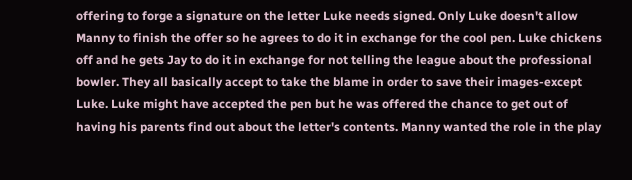offering to forge a signature on the letter Luke needs signed. Only Luke doesn't allow Manny to finish the offer so he agrees to do it in exchange for the cool pen. Luke chickens off and he gets Jay to do it in exchange for not telling the league about the professional bowler. They all basically accept to take the blame in order to save their images-except Luke. Luke might have accepted the pen but he was offered the chance to get out of having his parents find out about the letter's contents. Manny wanted the role in the play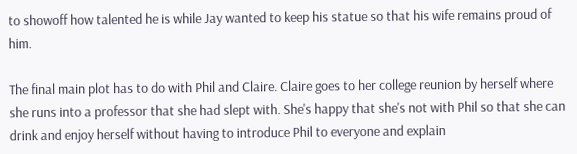to showoff how talented he is while Jay wanted to keep his statue so that his wife remains proud of him.

The final main plot has to do with Phil and Claire. Claire goes to her college reunion by herself where she runs into a professor that she had slept with. She's happy that she's not with Phil so that she can drink and enjoy herself without having to introduce Phil to everyone and explain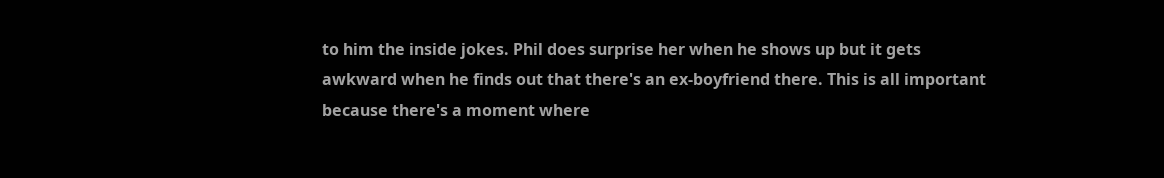to him the inside jokes. Phil does surprise her when he shows up but it gets awkward when he finds out that there's an ex-boyfriend there. This is all important because there's a moment where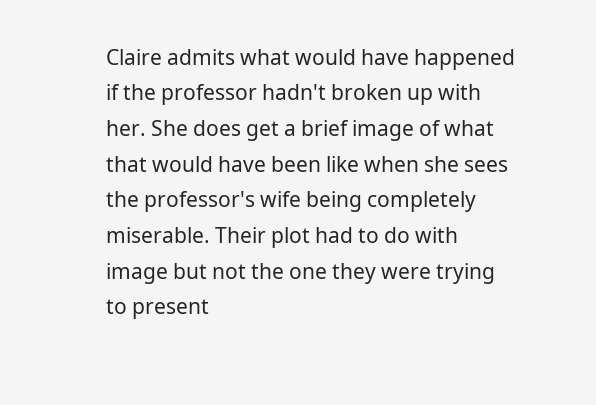Claire admits what would have happened if the professor hadn't broken up with her. She does get a brief image of what that would have been like when she sees the professor's wife being completely miserable. Their plot had to do with image but not the one they were trying to present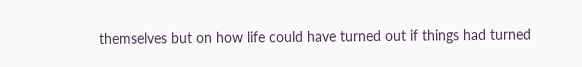themselves but on how life could have turned out if things had turned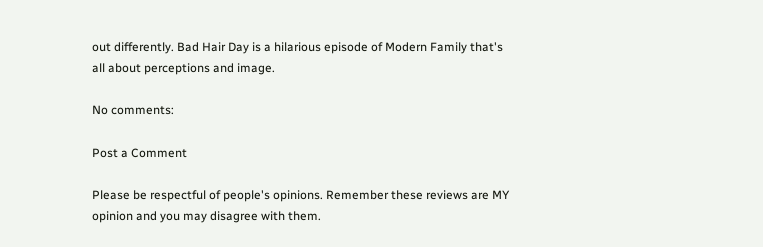out differently. Bad Hair Day is a hilarious episode of Modern Family that's all about perceptions and image.

No comments:

Post a Comment

Please be respectful of people's opinions. Remember these reviews are MY opinion and you may disagree with them.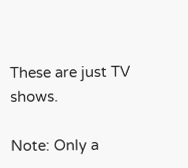These are just TV shows.

Note: Only a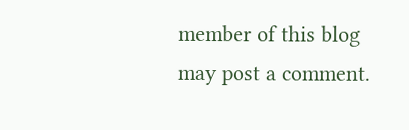member of this blog may post a comment.